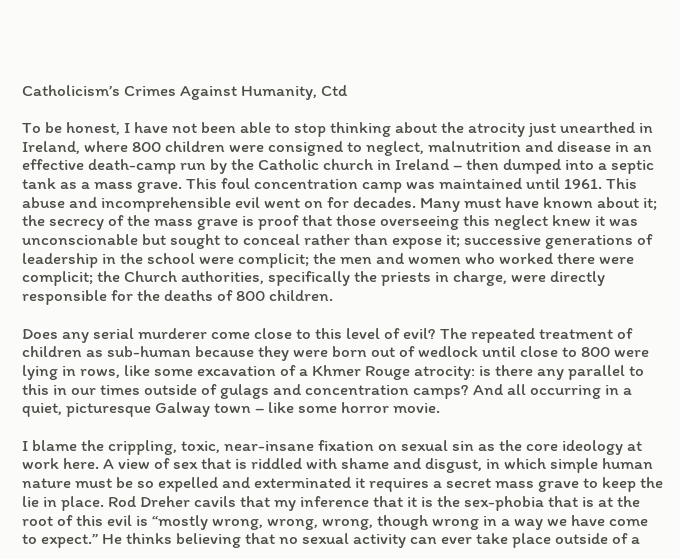Catholicism’s Crimes Against Humanity, Ctd

To be honest, I have not been able to stop thinking about the atrocity just unearthed in Ireland, where 800 children were consigned to neglect, malnutrition and disease in an effective death-camp run by the Catholic church in Ireland – then dumped into a septic tank as a mass grave. This foul concentration camp was maintained until 1961. This abuse and incomprehensible evil went on for decades. Many must have known about it; the secrecy of the mass grave is proof that those overseeing this neglect knew it was unconscionable but sought to conceal rather than expose it; successive generations of leadership in the school were complicit; the men and women who worked there were complicit; the Church authorities, specifically the priests in charge, were directly responsible for the deaths of 800 children.

Does any serial murderer come close to this level of evil? The repeated treatment of children as sub-human because they were born out of wedlock until close to 800 were lying in rows, like some excavation of a Khmer Rouge atrocity: is there any parallel to this in our times outside of gulags and concentration camps? And all occurring in a quiet, picturesque Galway town – like some horror movie.

I blame the crippling, toxic, near-insane fixation on sexual sin as the core ideology at work here. A view of sex that is riddled with shame and disgust, in which simple human nature must be so expelled and exterminated it requires a secret mass grave to keep the lie in place. Rod Dreher cavils that my inference that it is the sex-phobia that is at the root of this evil is “mostly wrong, wrong, wrong, though wrong in a way we have come to expect.” He thinks believing that no sexual activity can ever take place outside of a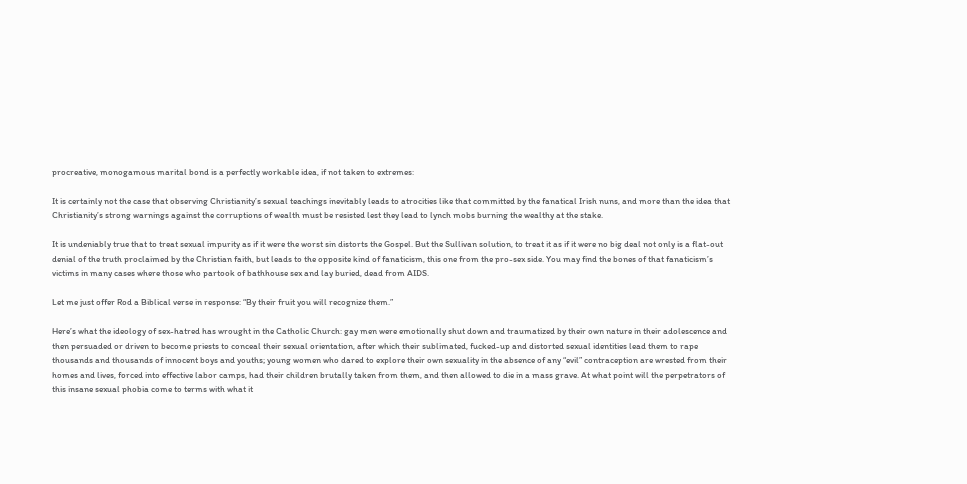procreative, monogamous marital bond is a perfectly workable idea, if not taken to extremes:

It is certainly not the case that observing Christianity’s sexual teachings inevitably leads to atrocities like that committed by the fanatical Irish nuns, and more than the idea that Christianity’s strong warnings against the corruptions of wealth must be resisted lest they lead to lynch mobs burning the wealthy at the stake.

It is undeniably true that to treat sexual impurity as if it were the worst sin distorts the Gospel. But the Sullivan solution, to treat it as if it were no big deal not only is a flat-out denial of the truth proclaimed by the Christian faith, but leads to the opposite kind of fanaticism, this one from the pro-sex side. You may find the bones of that fanaticism’s victims in many cases where those who partook of bathhouse sex and lay buried, dead from AIDS.

Let me just offer Rod a Biblical verse in response: “By their fruit you will recognize them.”

Here’s what the ideology of sex-hatred has wrought in the Catholic Church: gay men were emotionally shut down and traumatized by their own nature in their adolescence and then persuaded or driven to become priests to conceal their sexual orientation, after which their sublimated, fucked-up and distorted sexual identities lead them to rape thousands and thousands of innocent boys and youths; young women who dared to explore their own sexuality in the absence of any “evil” contraception are wrested from their homes and lives, forced into effective labor camps, had their children brutally taken from them, and then allowed to die in a mass grave. At what point will the perpetrators of this insane sexual phobia come to terms with what it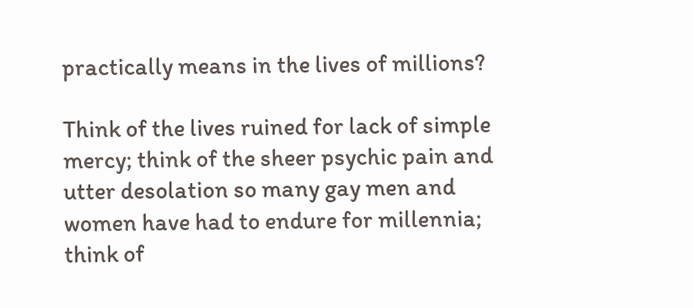practically means in the lives of millions?

Think of the lives ruined for lack of simple mercy; think of the sheer psychic pain and utter desolation so many gay men and women have had to endure for millennia; think of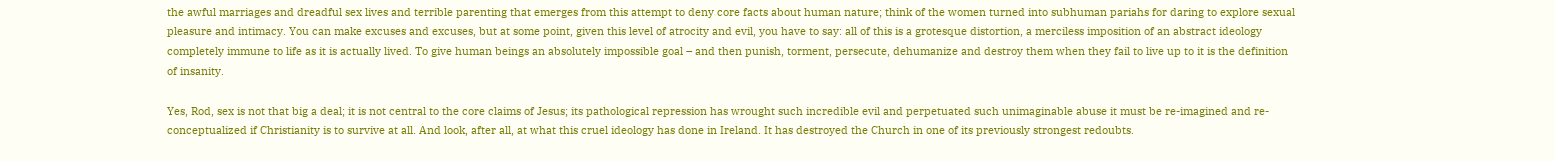the awful marriages and dreadful sex lives and terrible parenting that emerges from this attempt to deny core facts about human nature; think of the women turned into subhuman pariahs for daring to explore sexual pleasure and intimacy. You can make excuses and excuses, but at some point, given this level of atrocity and evil, you have to say: all of this is a grotesque distortion, a merciless imposition of an abstract ideology completely immune to life as it is actually lived. To give human beings an absolutely impossible goal – and then punish, torment, persecute, dehumanize and destroy them when they fail to live up to it is the definition of insanity.

Yes, Rod, sex is not that big a deal; it is not central to the core claims of Jesus; its pathological repression has wrought such incredible evil and perpetuated such unimaginable abuse it must be re-imagined and re-conceptualized if Christianity is to survive at all. And look, after all, at what this cruel ideology has done in Ireland. It has destroyed the Church in one of its previously strongest redoubts.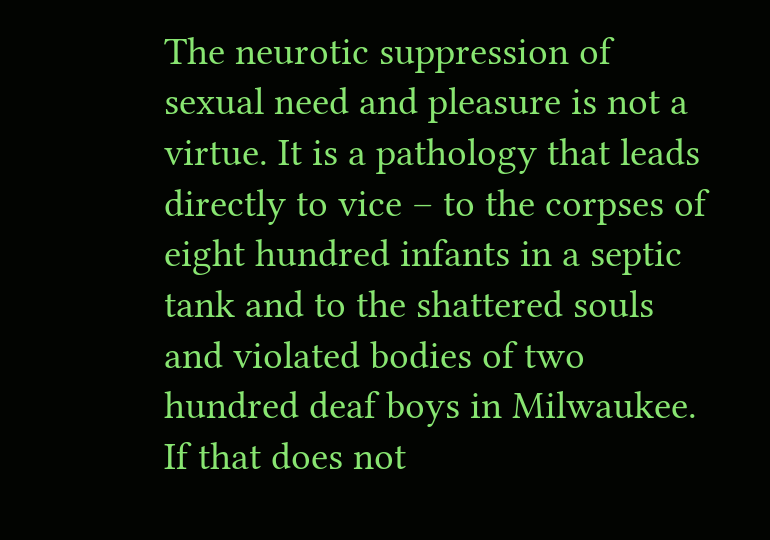The neurotic suppression of sexual need and pleasure is not a virtue. It is a pathology that leads directly to vice – to the corpses of eight hundred infants in a septic tank and to the shattered souls and violated bodies of two hundred deaf boys in Milwaukee. If that does not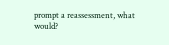prompt a reassessment, what would?